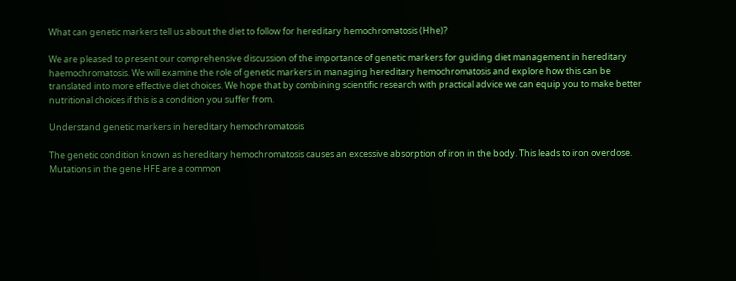What can genetic markers tell us about the diet to follow for hereditary hemochromatosis (Hhe)?

We are pleased to present our comprehensive discussion of the importance of genetic markers for guiding diet management in hereditary haemochromatosis. We will examine the role of genetic markers in managing hereditary hemochromatosis and explore how this can be translated into more effective diet choices. We hope that by combining scientific research with practical advice we can equip you to make better nutritional choices if this is a condition you suffer from.

Understand genetic markers in hereditary hemochromatosis

The genetic condition known as hereditary hemochromatosis causes an excessive absorption of iron in the body. This leads to iron overdose. Mutations in the gene HFE are a common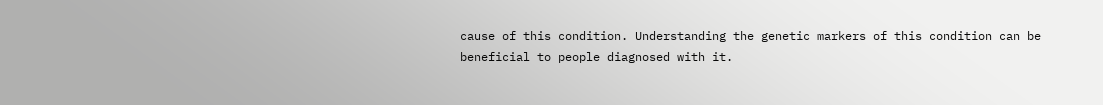cause of this condition. Understanding the genetic markers of this condition can be beneficial to people diagnosed with it.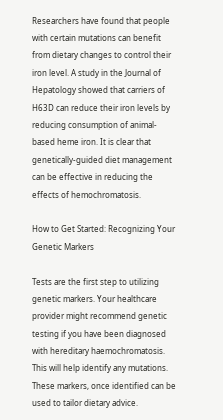Researchers have found that people with certain mutations can benefit from dietary changes to control their iron level. A study in the Journal of Hepatology showed that carriers of H63D can reduce their iron levels by reducing consumption of animal-based heme iron. It is clear that genetically-guided diet management can be effective in reducing the effects of hemochromatosis.

How to Get Started: Recognizing Your Genetic Markers

Tests are the first step to utilizing genetic markers. Your healthcare provider might recommend genetic testing if you have been diagnosed with hereditary haemochromatosis. This will help identify any mutations. These markers, once identified can be used to tailor dietary advice.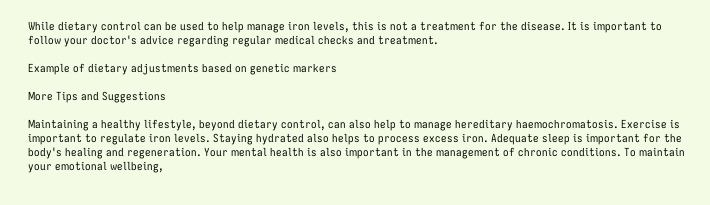While dietary control can be used to help manage iron levels, this is not a treatment for the disease. It is important to follow your doctor's advice regarding regular medical checks and treatment.

Example of dietary adjustments based on genetic markers

More Tips and Suggestions

Maintaining a healthy lifestyle, beyond dietary control, can also help to manage hereditary haemochromatosis. Exercise is important to regulate iron levels. Staying hydrated also helps to process excess iron. Adequate sleep is important for the body's healing and regeneration. Your mental health is also important in the management of chronic conditions. To maintain your emotional wellbeing,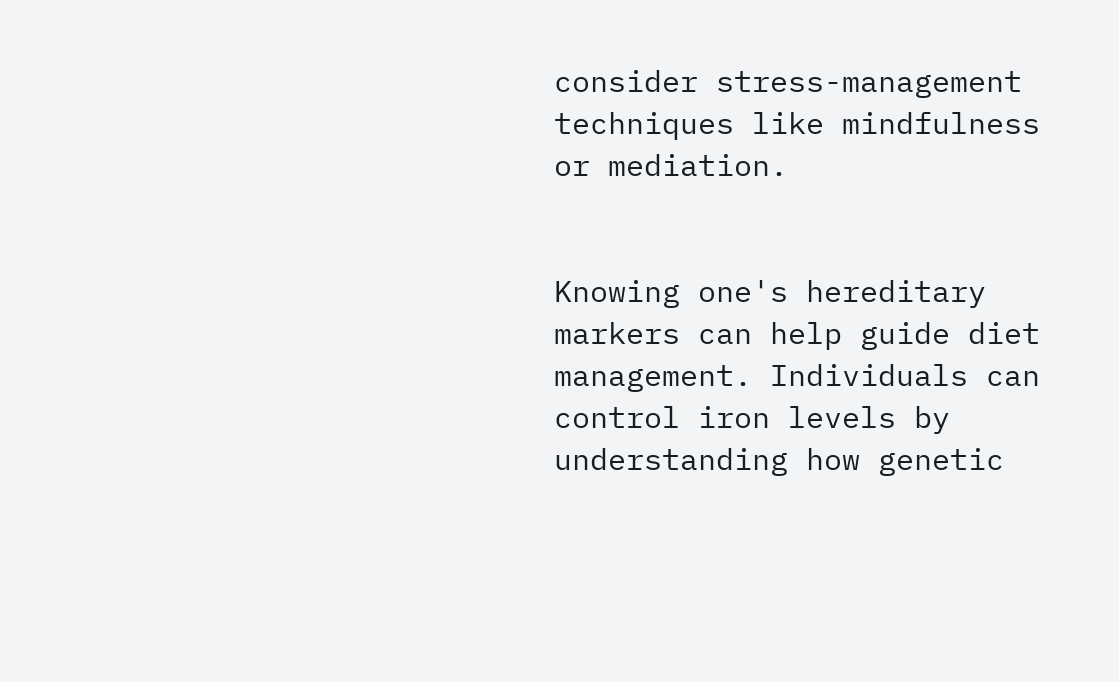consider stress-management techniques like mindfulness or mediation.


Knowing one's hereditary markers can help guide diet management. Individuals can control iron levels by understanding how genetic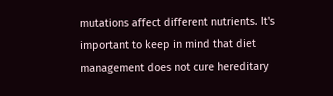mutations affect different nutrients. It's important to keep in mind that diet management does not cure hereditary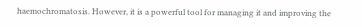haemochromatosis. However, it is a powerful tool for managing it and improving the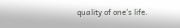quality of one's life.